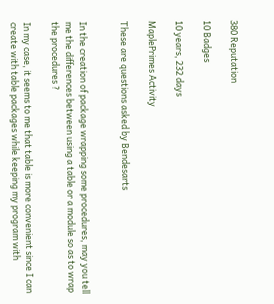380 Reputation

10 Badges

10 years, 232 days

MaplePrimes Activity

These are questions asked by Bendesarts


In the creation of package wrapping some procedures, may you tell me the differences between using a table or a module so as to wrap the procedures ?

In my case, it seems to me that table is more convenient since I can create with table packages while keeping my program with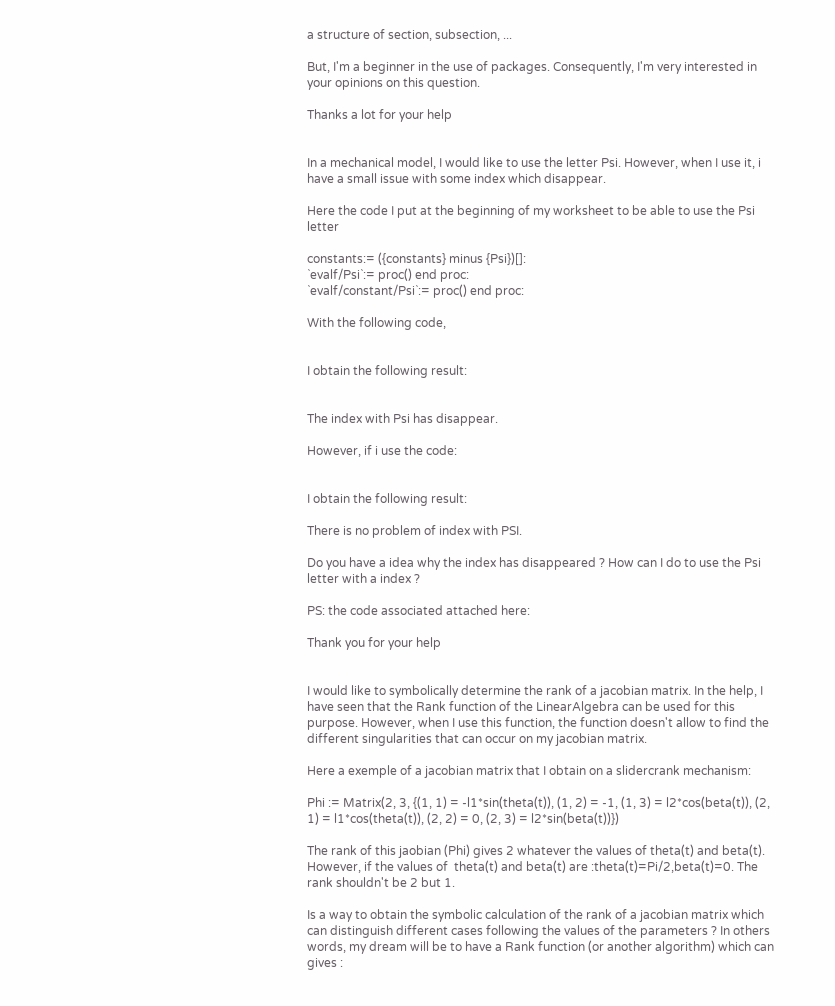a structure of section, subsection, ...

But, I'm a beginner in the use of packages. Consequently, I'm very interested in your opinions on this question.

Thanks a lot for your help


In a mechanical model, I would like to use the letter Psi. However, when I use it, i have a small issue with some index which disappear.

Here the code I put at the beginning of my worksheet to be able to use the Psi letter

constants:= ({constants} minus {Psi})[]:
`evalf/Psi`:= proc() end proc:
`evalf/constant/Psi`:= proc() end proc:

With the following code,


I obtain the following result:


The index with Psi has disappear.

However, if i use the code:


I obtain the following result:

There is no problem of index with PSI.

Do you have a idea why the index has disappeared ? How can I do to use the Psi letter with a index ?

PS: the code associated attached here:

Thank you for your help


I would like to symbolically determine the rank of a jacobian matrix. In the help, I have seen that the Rank function of the LinearAlgebra can be used for this purpose. However, when I use this function, the function doesn't allow to find the different singularities that can occur on my jacobian matrix.

Here a exemple of a jacobian matrix that I obtain on a slidercrank mechanism:

Phi := Matrix(2, 3, {(1, 1) = -l1*sin(theta(t)), (1, 2) = -1, (1, 3) = l2*cos(beta(t)), (2, 1) = l1*cos(theta(t)), (2, 2) = 0, (2, 3) = l2*sin(beta(t))})

The rank of this jaobian (Phi) gives 2 whatever the values of theta(t) and beta(t). However, if the values of  theta(t) and beta(t) are :theta(t)=Pi/2,beta(t)=0. The rank shouldn't be 2 but 1.

Is a way to obtain the symbolic calculation of the rank of a jacobian matrix which can distinguish different cases following the values of the parameters ? In others words, my dream will be to have a Rank function (or another algorithm) which can gives :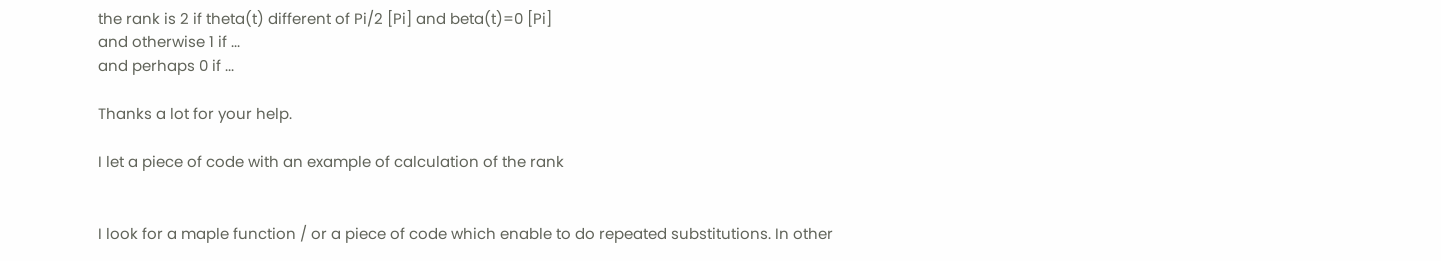the rank is 2 if theta(t) different of Pi/2 [Pi] and beta(t)=0 [Pi]
and otherwise 1 if ...
and perhaps 0 if ...

Thanks a lot for your help.

I let a piece of code with an example of calculation of the rank


I look for a maple function / or a piece of code which enable to do repeated substitutions. In other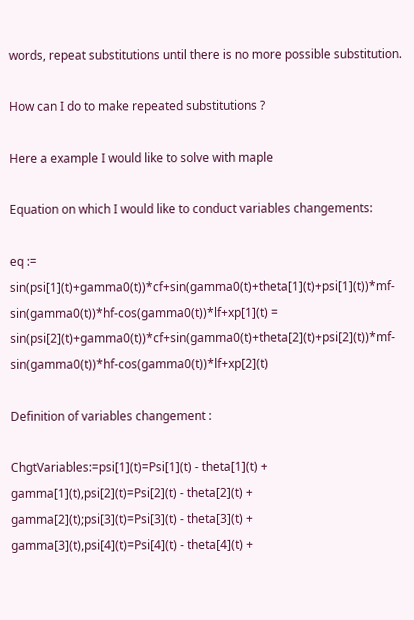words, repeat substitutions until there is no more possible substitution.

How can I do to make repeated substitutions ?

Here a example I would like to solve with maple

Equation on which I would like to conduct variables changements:

eq := sin(psi[1](t)+gamma0(t))*cf+sin(gamma0(t)+theta[1](t)+psi[1](t))*mf-sin(gamma0(t))*hf-cos(gamma0(t))*lf+xp[1](t) = sin(psi[2](t)+gamma0(t))*cf+sin(gamma0(t)+theta[2](t)+psi[2](t))*mf-sin(gamma0(t))*hf-cos(gamma0(t))*lf+xp[2](t)

Definition of variables changement :

ChgtVariables:=psi[1](t)=Psi[1](t) - theta[1](t) + gamma[1](t),psi[2](t)=Psi[2](t) - theta[2](t) + gamma[2](t);psi[3](t)=Psi[3](t) - theta[3](t) + gamma[3](t),psi[4](t)=Psi[4](t) - theta[4](t) +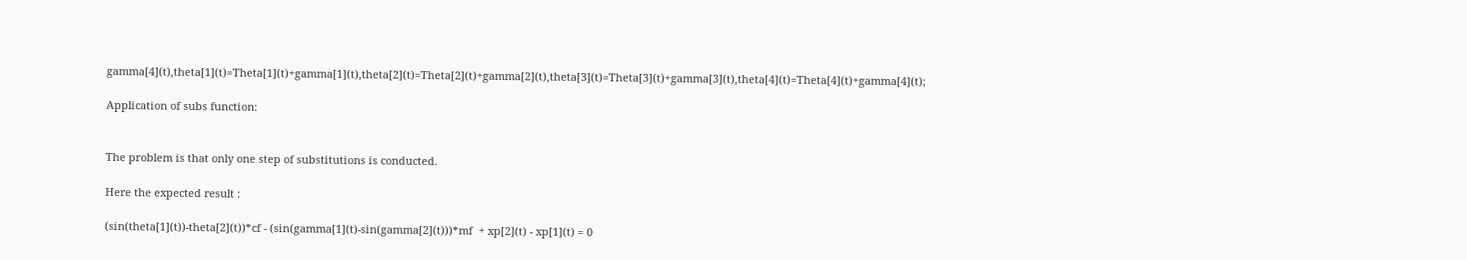gamma[4](t),theta[1](t)=Theta[1](t)+gamma[1](t),theta[2](t)=Theta[2](t)+gamma[2](t),theta[3](t)=Theta[3](t)+gamma[3](t),theta[4](t)=Theta[4](t)+gamma[4](t);

Application of subs function:


The problem is that only one step of substitutions is conducted.

Here the expected result :

(sin(theta[1](t))-theta[2](t))*cf - (sin(gamma[1](t)-sin(gamma[2](t)))*mf  + xp[2](t) - xp[1](t) = 0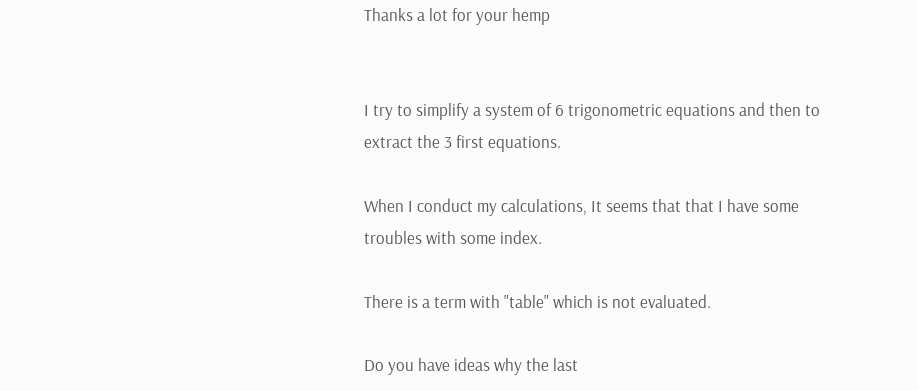Thanks a lot for your hemp


I try to simplify a system of 6 trigonometric equations and then to extract the 3 first equations.

When I conduct my calculations, It seems that that I have some troubles with some index.

There is a term with "table" which is not evaluated.

Do you have ideas why the last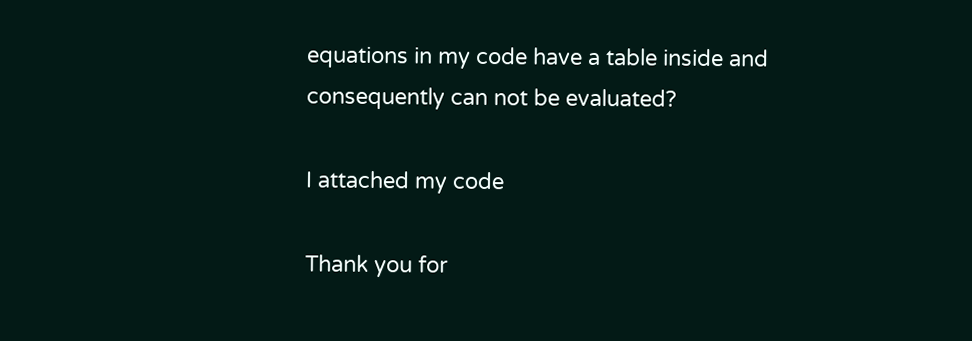equations in my code have a table inside and consequently can not be evaluated?

I attached my code

Thank you for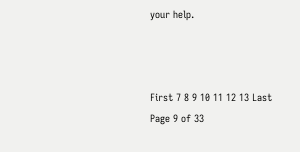your help.



First 7 8 9 10 11 12 13 Last Page 9 of 33